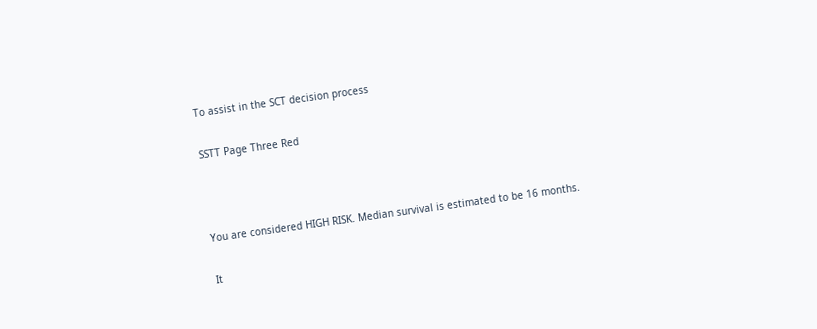To assist in the SCT decision process

SSTT Page Three Red



You are considered HIGH RISK. Median survival is estimated to be 16 months.

It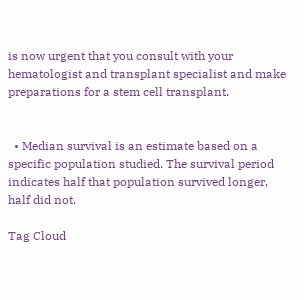is now urgent that you consult with your hematologist and transplant specialist and make preparations for a stem cell transplant.


  • Median survival is an estimate based on a specific population studied. The survival period indicates half that population survived longer, half did not.

Tag Cloud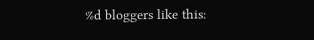%d bloggers like this: